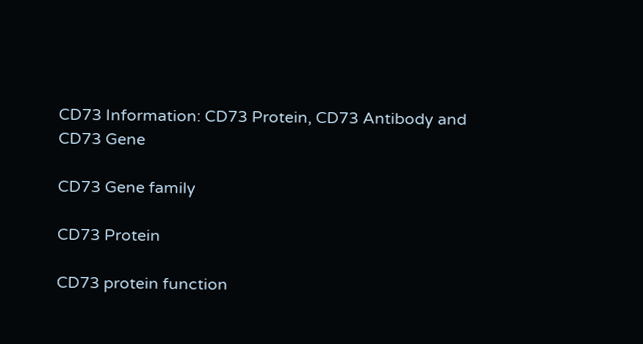CD73 Information: CD73 Protein, CD73 Antibody and CD73 Gene

CD73 Gene family

CD73 Protein

CD73 protein function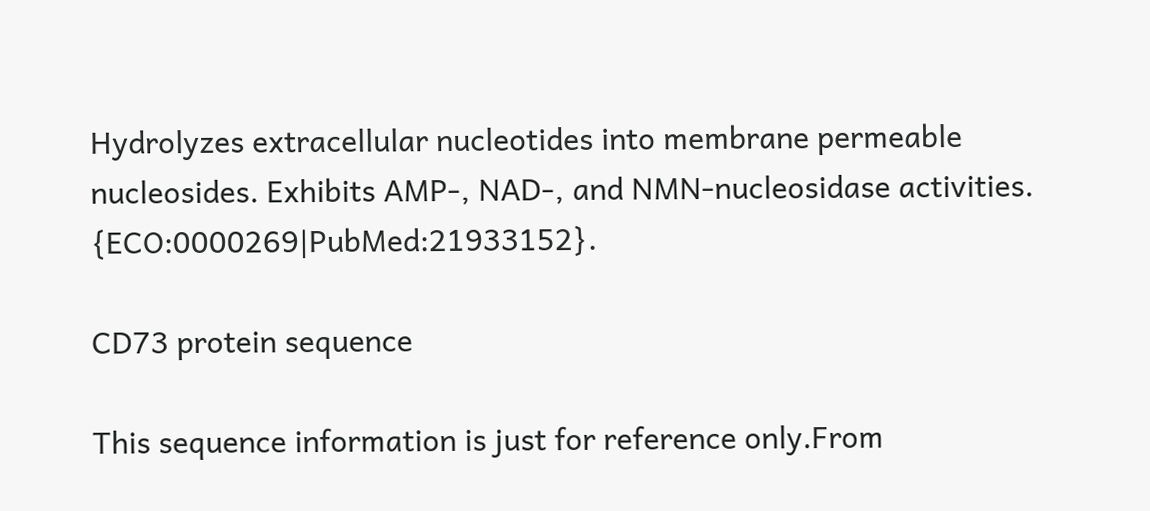Hydrolyzes extracellular nucleotides into membrane permeable nucleosides. Exhibits AMP-, NAD-, and NMN-nucleosidase activities. {ECO:0000269|PubMed:21933152}.

CD73 protein sequence

This sequence information is just for reference only.From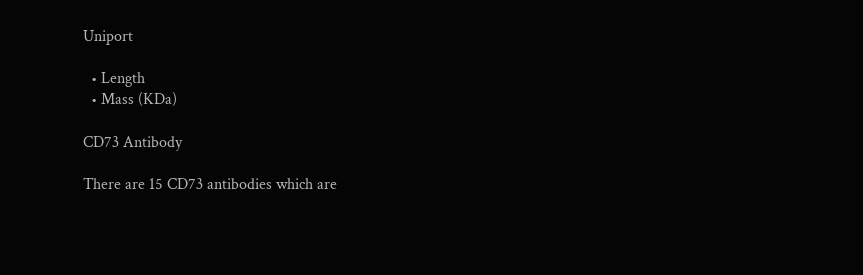Uniport

  • Length
  • Mass (KDa)

CD73 Antibody

There are 15 CD73 antibodies which are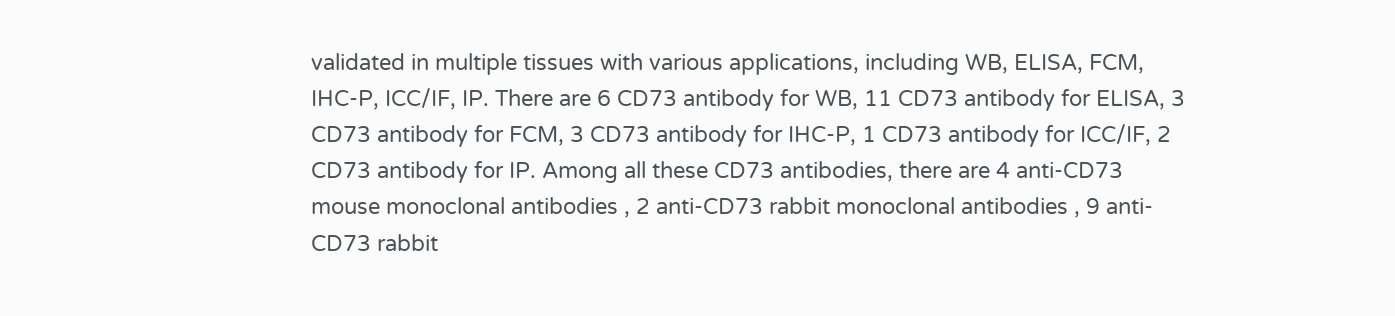validated in multiple tissues with various applications, including WB, ELISA, FCM, IHC-P, ICC/IF, IP. There are 6 CD73 antibody for WB, 11 CD73 antibody for ELISA, 3 CD73 antibody for FCM, 3 CD73 antibody for IHC-P, 1 CD73 antibody for ICC/IF, 2 CD73 antibody for IP. Among all these CD73 antibodies, there are 4 anti-CD73 mouse monoclonal antibodies , 2 anti-CD73 rabbit monoclonal antibodies , 9 anti-CD73 rabbit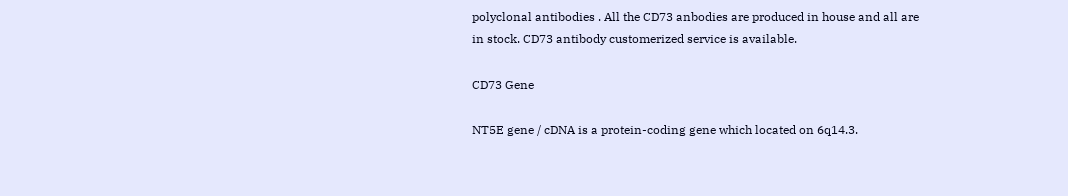polyclonal antibodies . All the CD73 anbodies are produced in house and all are in stock. CD73 antibody customerized service is available.

CD73 Gene

NT5E gene / cDNA is a protein-coding gene which located on 6q14.3.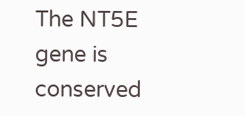The NT5E gene is conserved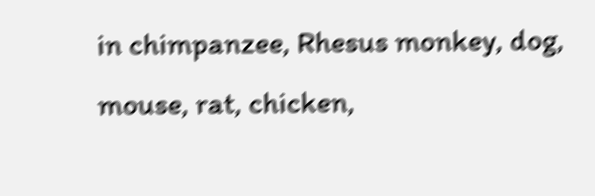in chimpanzee, Rhesus monkey, dog, mouse, rat, chicken,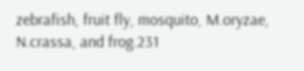zebrafish, fruit fly, mosquito, M.oryzae, N.crassa, and frog.231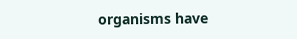organisms have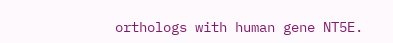orthologs with human gene NT5E.